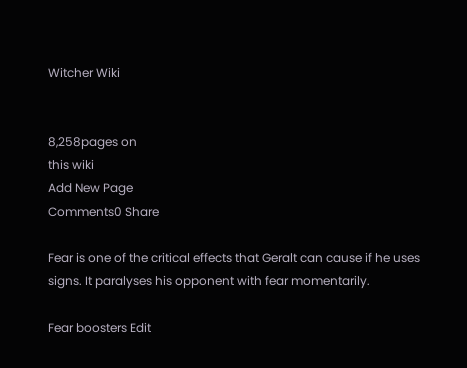Witcher Wiki


8,258pages on
this wiki
Add New Page
Comments0 Share

Fear is one of the critical effects that Geralt can cause if he uses signs. It paralyses his opponent with fear momentarily.

Fear boosters Edit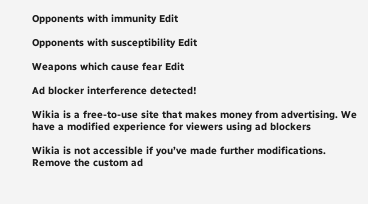Opponents with immunity Edit

Opponents with susceptibility Edit

Weapons which cause fear Edit

Ad blocker interference detected!

Wikia is a free-to-use site that makes money from advertising. We have a modified experience for viewers using ad blockers

Wikia is not accessible if you’ve made further modifications. Remove the custom ad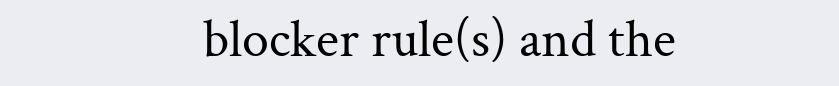blocker rule(s) and the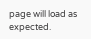page will load as expected.